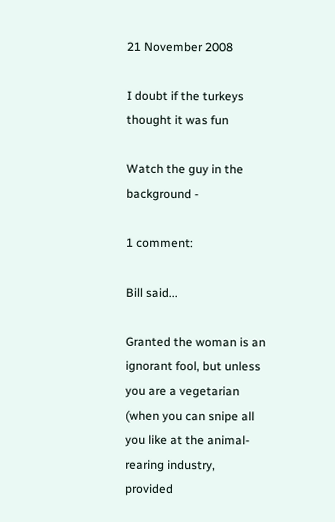21 November 2008

I doubt if the turkeys thought it was fun

Watch the guy in the background -

1 comment:

Bill said...

Granted the woman is an ignorant fool, but unless you are a vegetarian (when you can snipe all you like at the animal-rearing industry, provided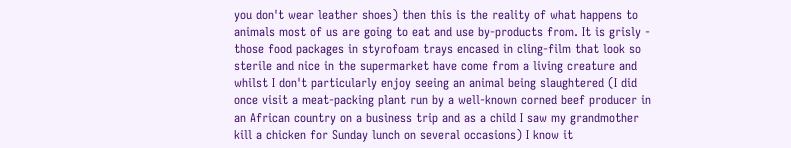you don't wear leather shoes) then this is the reality of what happens to animals most of us are going to eat and use by-products from. It is grisly - those food packages in styrofoam trays encased in cling-film that look so sterile and nice in the supermarket have come from a living creature and whilst I don't particularly enjoy seeing an animal being slaughtered (I did once visit a meat-packing plant run by a well-known corned beef producer in an African country on a business trip and as a child I saw my grandmother kill a chicken for Sunday lunch on several occasions) I know it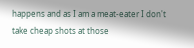happens and as I am a meat-eater I don't take cheap shots at those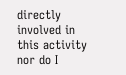directly involved in this activity nor do I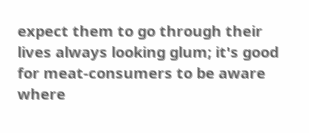expect them to go through their lives always looking glum; it's good for meat-consumers to be aware where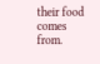their food comes from.